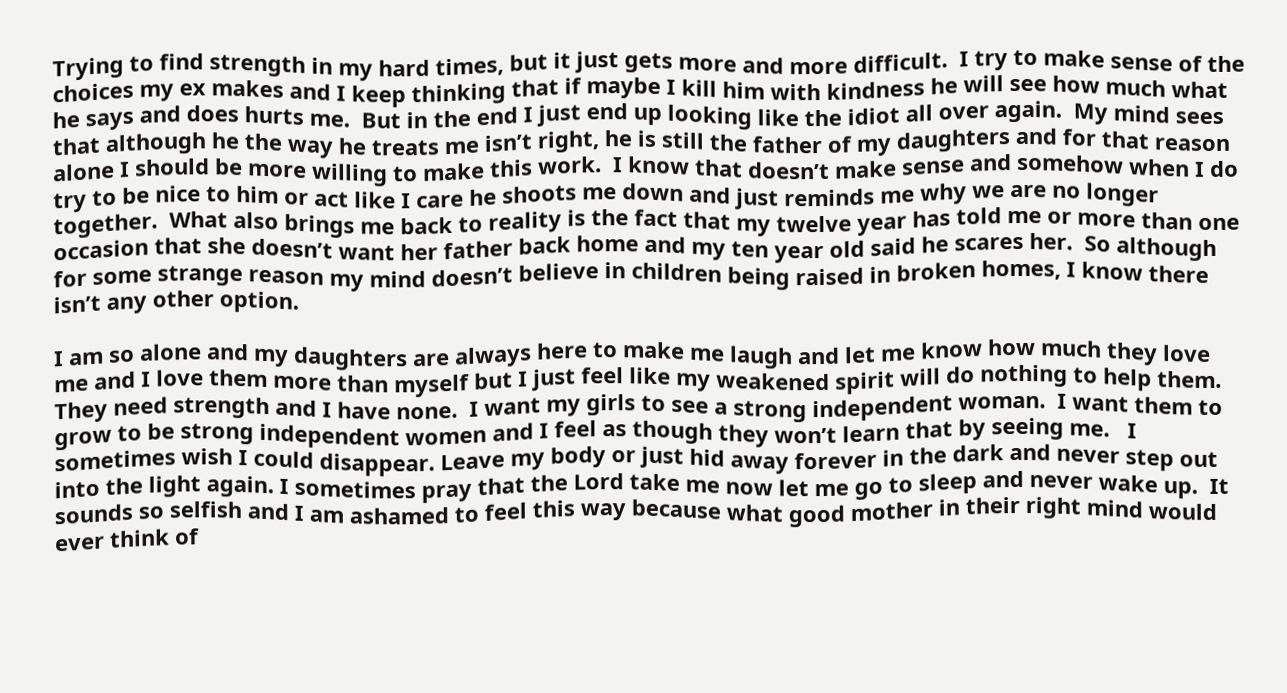Trying to find strength in my hard times, but it just gets more and more difficult.  I try to make sense of the choices my ex makes and I keep thinking that if maybe I kill him with kindness he will see how much what he says and does hurts me.  But in the end I just end up looking like the idiot all over again.  My mind sees that although he the way he treats me isn’t right, he is still the father of my daughters and for that reason alone I should be more willing to make this work.  I know that doesn’t make sense and somehow when I do try to be nice to him or act like I care he shoots me down and just reminds me why we are no longer together.  What also brings me back to reality is the fact that my twelve year has told me or more than one occasion that she doesn’t want her father back home and my ten year old said he scares her.  So although for some strange reason my mind doesn’t believe in children being raised in broken homes, I know there isn’t any other option.

I am so alone and my daughters are always here to make me laugh and let me know how much they love me and I love them more than myself but I just feel like my weakened spirit will do nothing to help them.  They need strength and I have none.  I want my girls to see a strong independent woman.  I want them to grow to be strong independent women and I feel as though they won’t learn that by seeing me.   I sometimes wish I could disappear. Leave my body or just hid away forever in the dark and never step out into the light again. I sometimes pray that the Lord take me now let me go to sleep and never wake up.  It sounds so selfish and I am ashamed to feel this way because what good mother in their right mind would ever think of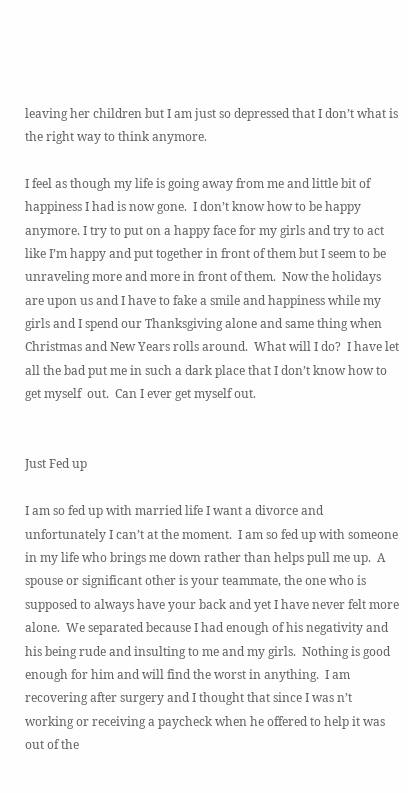leaving her children but I am just so depressed that I don’t what is the right way to think anymore.

I feel as though my life is going away from me and little bit of happiness I had is now gone.  I don’t know how to be happy anymore. I try to put on a happy face for my girls and try to act like I’m happy and put together in front of them but I seem to be unraveling more and more in front of them.  Now the holidays are upon us and I have to fake a smile and happiness while my girls and I spend our Thanksgiving alone and same thing when Christmas and New Years rolls around.  What will I do?  I have let all the bad put me in such a dark place that I don’t know how to get myself  out.  Can I ever get myself out.


Just Fed up

I am so fed up with married life I want a divorce and unfortunately I can’t at the moment.  I am so fed up with someone in my life who brings me down rather than helps pull me up.  A spouse or significant other is your teammate, the one who is supposed to always have your back and yet I have never felt more alone.  We separated because I had enough of his negativity and his being rude and insulting to me and my girls.  Nothing is good enough for him and will find the worst in anything.  I am recovering after surgery and I thought that since I was n’t working or receiving a paycheck when he offered to help it was out of the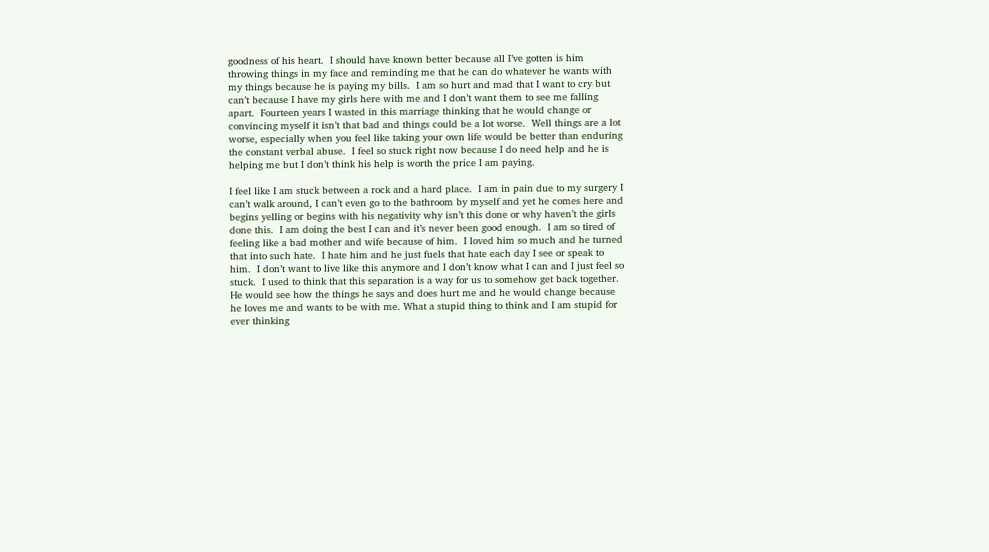goodness of his heart.  I should have known better because all I’ve gotten is him throwing things in my face and reminding me that he can do whatever he wants with my things because he is paying my bills.  I am so hurt and mad that I want to cry but can’t because I have my girls here with me and I don’t want them to see me falling apart.  Fourteen years I wasted in this marriage thinking that he would change or convincing myself it isn’t that bad and things could be a lot worse.  Well things are a lot worse, especially when you feel like taking your own life would be better than enduring the constant verbal abuse.  I feel so stuck right now because I do need help and he is helping me but I don’t think his help is worth the price I am paying.

I feel like I am stuck between a rock and a hard place.  I am in pain due to my surgery I can’t walk around, I can’t even go to the bathroom by myself and yet he comes here and begins yelling or begins with his negativity why isn’t this done or why haven’t the girls done this.  I am doing the best I can and it’s never been good enough.  I am so tired of feeling like a bad mother and wife because of him.  I loved him so much and he turned that into such hate.  I hate him and he just fuels that hate each day I see or speak to him.  I don’t want to live like this anymore and I don’t know what I can and I just feel so stuck.  I used to think that this separation is a way for us to somehow get back together.  He would see how the things he says and does hurt me and he would change because he loves me and wants to be with me. What a stupid thing to think and I am stupid for ever thinking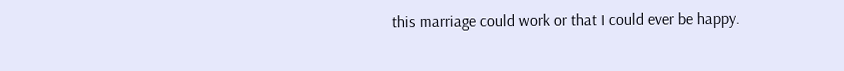this marriage could work or that I could ever be happy.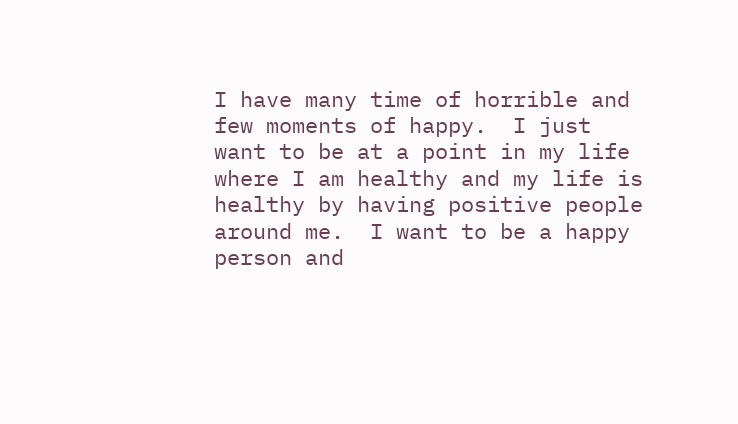I have many time of horrible and few moments of happy.  I just want to be at a point in my life where I am healthy and my life is healthy by having positive people around me.  I want to be a happy person and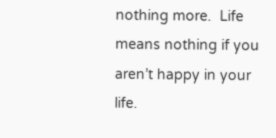nothing more.  Life means nothing if you aren’t happy in your life.